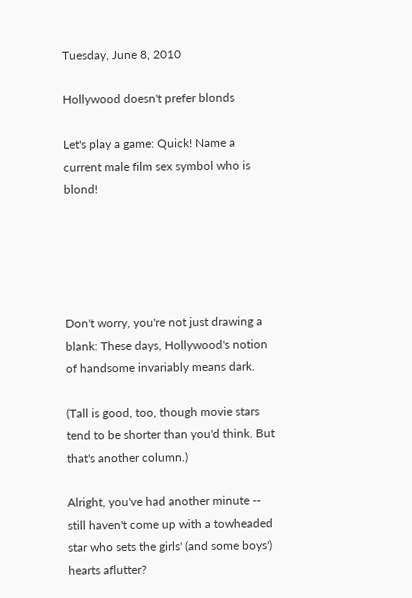Tuesday, June 8, 2010

Hollywood doesn't prefer blonds

Let's play a game: Quick! Name a current male film sex symbol who is blond!





Don't worry, you're not just drawing a blank: These days, Hollywood's notion of handsome invariably means dark.

(Tall is good, too, though movie stars tend to be shorter than you'd think. But that's another column.)

Alright, you've had another minute -- still haven't come up with a towheaded star who sets the girls' (and some boys') hearts aflutter?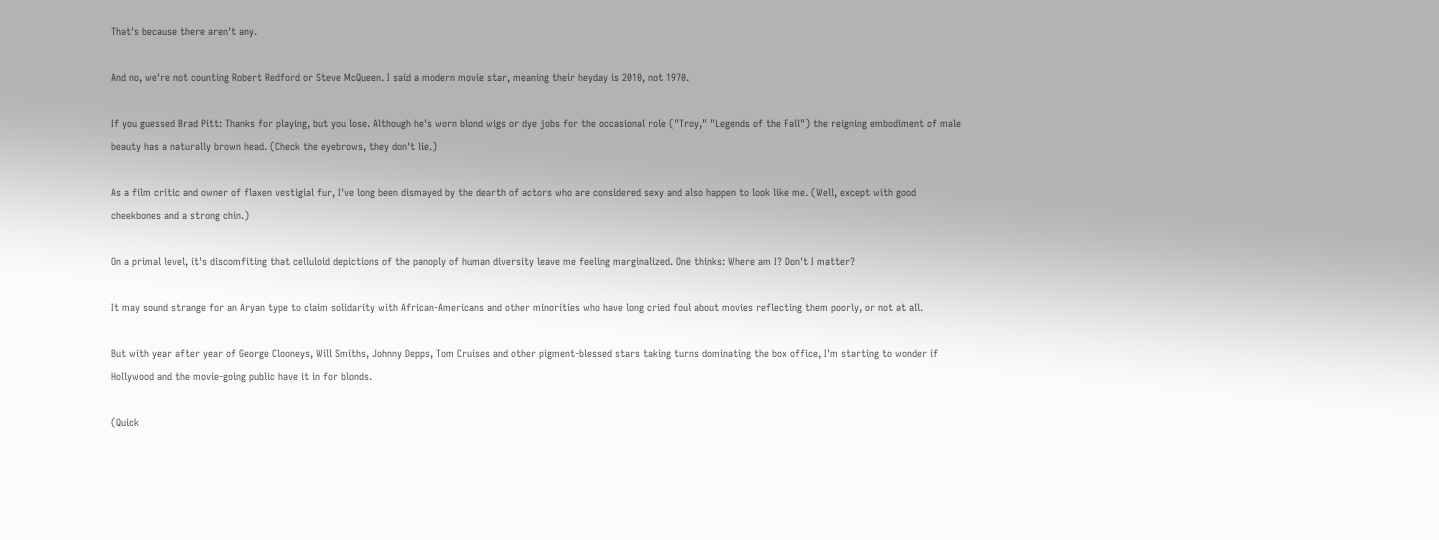That's because there aren't any.

And no, we're not counting Robert Redford or Steve McQueen. I said a modern movie star, meaning their heyday is 2010, not 1970.

If you guessed Brad Pitt: Thanks for playing, but you lose. Although he's worn blond wigs or dye jobs for the occasional role ("Troy," "Legends of the Fall") the reigning embodiment of male beauty has a naturally brown head. (Check the eyebrows, they don't lie.)

As a film critic and owner of flaxen vestigial fur, I've long been dismayed by the dearth of actors who are considered sexy and also happen to look like me. (Well, except with good cheekbones and a strong chin.)

On a primal level, it's discomfiting that celluloid depictions of the panoply of human diversity leave me feeling marginalized. One thinks: Where am I? Don't I matter?

It may sound strange for an Aryan type to claim solidarity with African-Americans and other minorities who have long cried foul about movies reflecting them poorly, or not at all.

But with year after year of George Clooneys, Will Smiths, Johnny Depps, Tom Cruises and other pigment-blessed stars taking turns dominating the box office, I'm starting to wonder if Hollywood and the movie-going public have it in for blonds.

(Quick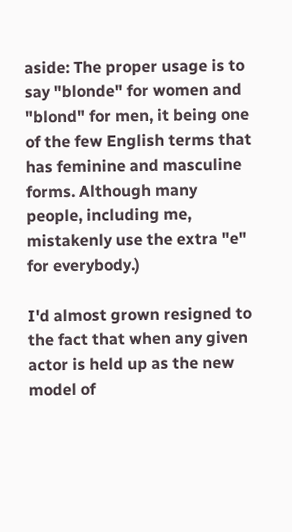aside: The proper usage is to say "blonde" for women and "blond" for men, it being one of the few English terms that has feminine and masculine forms. Although many people, including me, mistakenly use the extra "e" for everybody.)

I'd almost grown resigned to the fact that when any given actor is held up as the new model of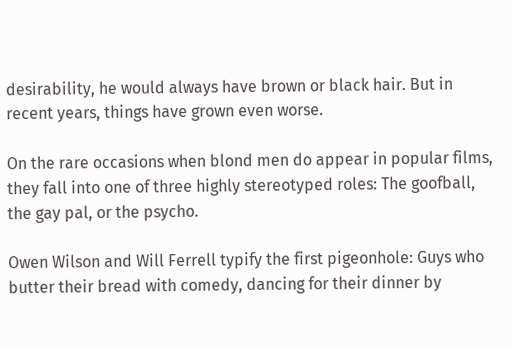desirability, he would always have brown or black hair. But in recent years, things have grown even worse.

On the rare occasions when blond men do appear in popular films, they fall into one of three highly stereotyped roles: The goofball, the gay pal, or the psycho.

Owen Wilson and Will Ferrell typify the first pigeonhole: Guys who butter their bread with comedy, dancing for their dinner by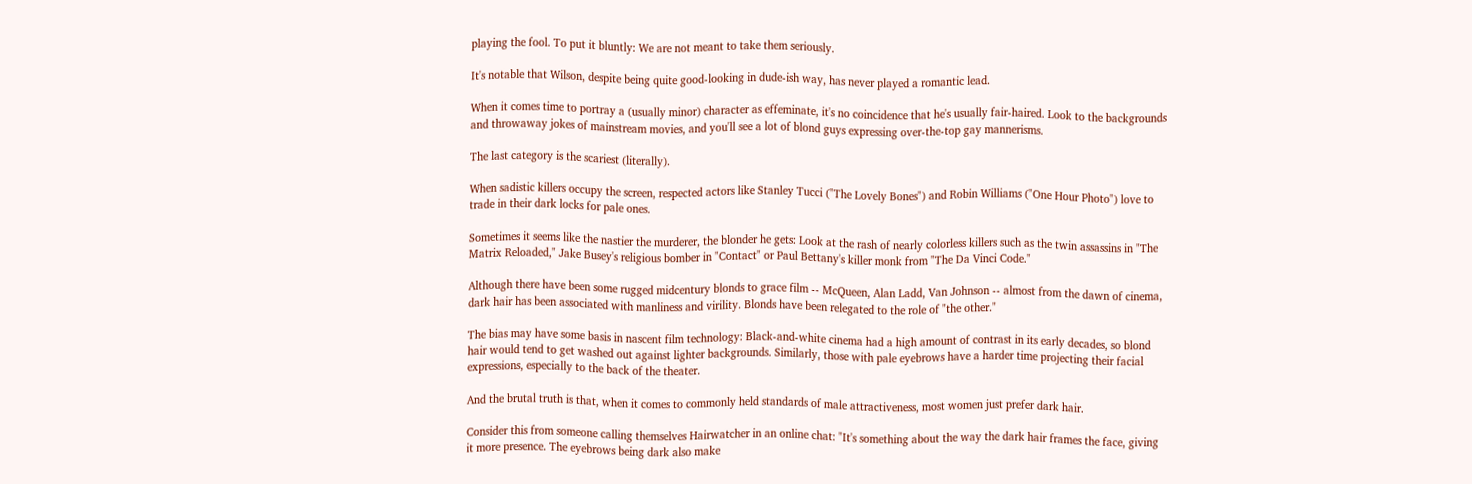playing the fool. To put it bluntly: We are not meant to take them seriously.

It's notable that Wilson, despite being quite good-looking in dude-ish way, has never played a romantic lead.

When it comes time to portray a (usually minor) character as effeminate, it's no coincidence that he's usually fair-haired. Look to the backgrounds and throwaway jokes of mainstream movies, and you'll see a lot of blond guys expressing over-the-top gay mannerisms.

The last category is the scariest (literally).

When sadistic killers occupy the screen, respected actors like Stanley Tucci ("The Lovely Bones") and Robin Williams ("One Hour Photo") love to trade in their dark locks for pale ones.

Sometimes it seems like the nastier the murderer, the blonder he gets: Look at the rash of nearly colorless killers such as the twin assassins in "The Matrix Reloaded," Jake Busey's religious bomber in "Contact" or Paul Bettany's killer monk from "The Da Vinci Code."

Although there have been some rugged midcentury blonds to grace film -- McQueen, Alan Ladd, Van Johnson -- almost from the dawn of cinema, dark hair has been associated with manliness and virility. Blonds have been relegated to the role of "the other."

The bias may have some basis in nascent film technology: Black-and-white cinema had a high amount of contrast in its early decades, so blond hair would tend to get washed out against lighter backgrounds. Similarly, those with pale eyebrows have a harder time projecting their facial expressions, especially to the back of the theater.

And the brutal truth is that, when it comes to commonly held standards of male attractiveness, most women just prefer dark hair.

Consider this from someone calling themselves Hairwatcher in an online chat: "It's something about the way the dark hair frames the face, giving it more presence. The eyebrows being dark also make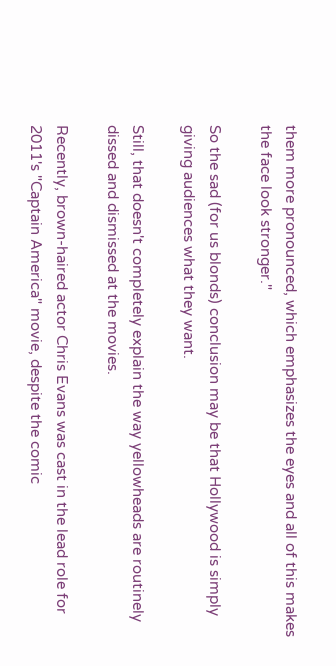them more pronounced, which emphasizes the eyes and all of this makes the face look stronger."

So the sad (for us blonds) conclusion may be that Hollywood is simply giving audiences what they want.

Still, that doesn't completely explain the way yellowheads are routinely dissed and dismissed at the movies.

Recently, brown-haired actor Chris Evans was cast in the lead role for 2011's "Captain America" movie, despite the comic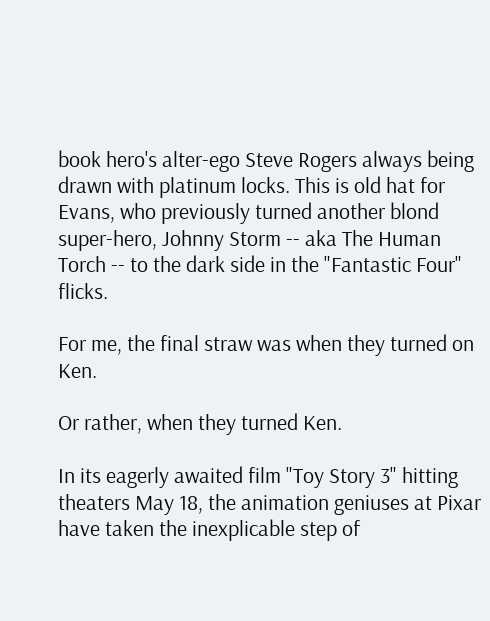book hero's alter-ego Steve Rogers always being drawn with platinum locks. This is old hat for Evans, who previously turned another blond super-hero, Johnny Storm -- aka The Human Torch -- to the dark side in the "Fantastic Four" flicks.

For me, the final straw was when they turned on Ken.

Or rather, when they turned Ken.

In its eagerly awaited film "Toy Story 3" hitting theaters May 18, the animation geniuses at Pixar have taken the inexplicable step of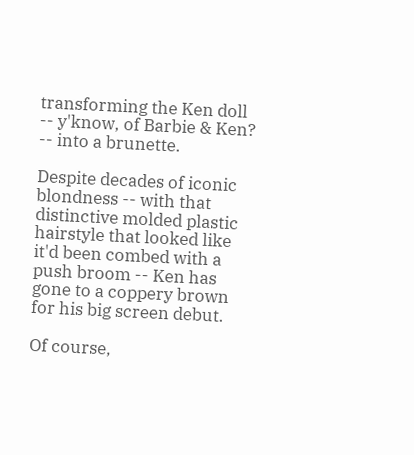transforming the Ken doll -- y'know, of Barbie & Ken? -- into a brunette.

Despite decades of iconic blondness -- with that distinctive molded plastic hairstyle that looked like it'd been combed with a push broom -- Ken has gone to a coppery brown for his big screen debut.

Of course,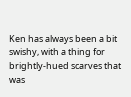Ken has always been a bit swishy, with a thing for brightly-hued scarves that was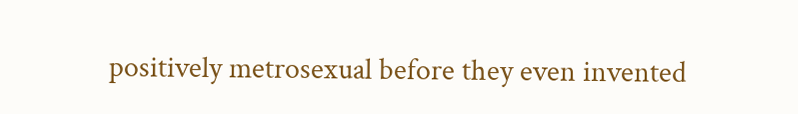positively metrosexual before they even invented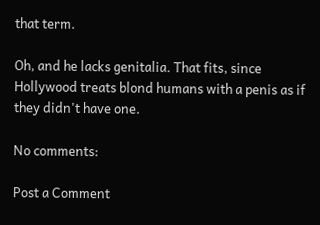that term.

Oh, and he lacks genitalia. That fits, since Hollywood treats blond humans with a penis as if they didn't have one.

No comments:

Post a Comment